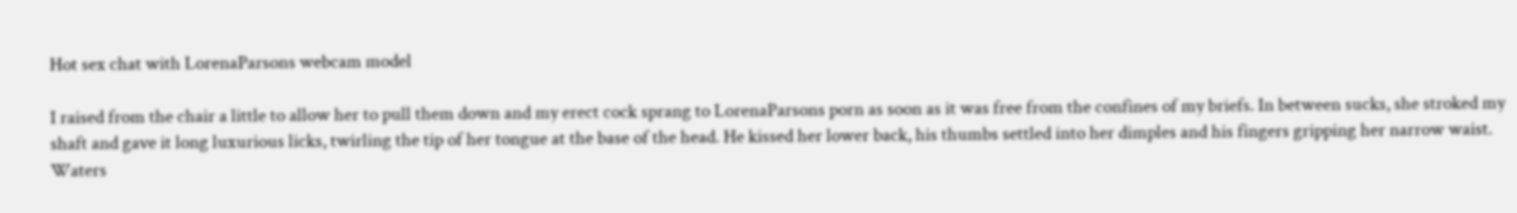Hot sex chat with LorenaParsons webcam model

I raised from the chair a little to allow her to pull them down and my erect cock sprang to LorenaParsons porn as soon as it was free from the confines of my briefs. In between sucks, she stroked my shaft and gave it long luxurious licks, twirling the tip of her tongue at the base of the head. He kissed her lower back, his thumbs settled into her dimples and his fingers gripping her narrow waist. Waters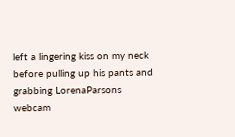left a lingering kiss on my neck before pulling up his pants and grabbing LorenaParsons webcam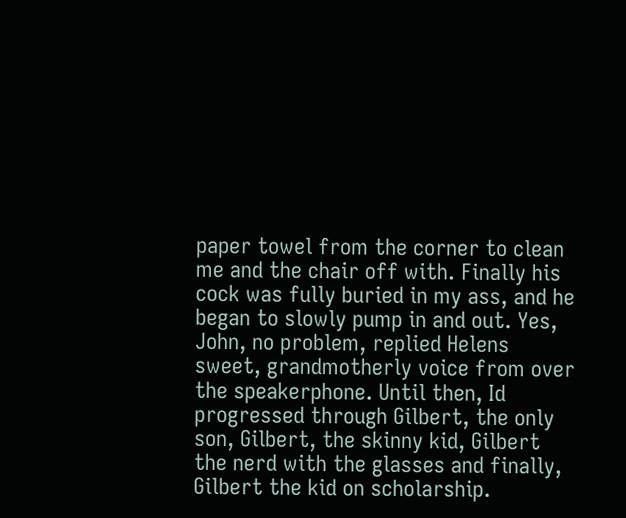paper towel from the corner to clean me and the chair off with. Finally his cock was fully buried in my ass, and he began to slowly pump in and out. Yes, John, no problem, replied Helens sweet, grandmotherly voice from over the speakerphone. Until then, Id progressed through Gilbert, the only son, Gilbert, the skinny kid, Gilbert the nerd with the glasses and finally, Gilbert the kid on scholarship.